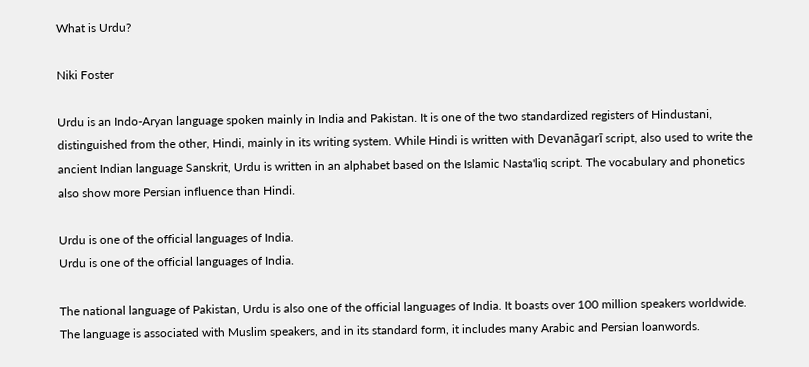What is Urdu?

Niki Foster

Urdu is an Indo-Aryan language spoken mainly in India and Pakistan. It is one of the two standardized registers of Hindustani, distinguished from the other, Hindi, mainly in its writing system. While Hindi is written with Devanāgarī script, also used to write the ancient Indian language Sanskrit, Urdu is written in an alphabet based on the Islamic Nasta'liq script. The vocabulary and phonetics also show more Persian influence than Hindi.

Urdu is one of the official languages of India.
Urdu is one of the official languages of India.

The national language of Pakistan, Urdu is also one of the official languages of India. It boasts over 100 million speakers worldwide. The language is associated with Muslim speakers, and in its standard form, it includes many Arabic and Persian loanwords.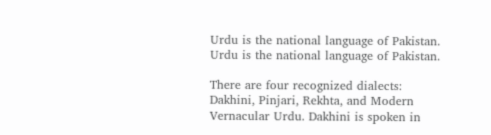Urdu is the national language of Pakistan.
Urdu is the national language of Pakistan.

There are four recognized dialects: Dakhini, Pinjari, Rekhta, and Modern Vernacular Urdu. Dakhini is spoken in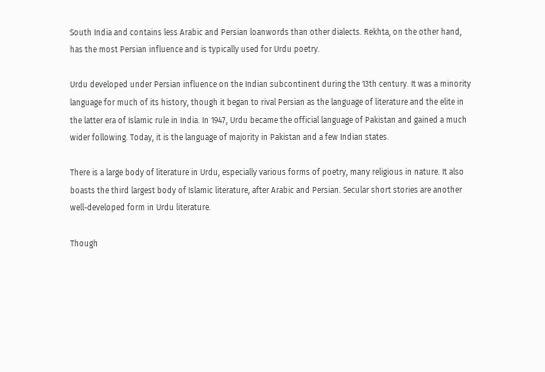South India and contains less Arabic and Persian loanwords than other dialects. Rekhta, on the other hand, has the most Persian influence and is typically used for Urdu poetry.

Urdu developed under Persian influence on the Indian subcontinent during the 13th century. It was a minority language for much of its history, though it began to rival Persian as the language of literature and the elite in the latter era of Islamic rule in India. In 1947, Urdu became the official language of Pakistan and gained a much wider following. Today, it is the language of majority in Pakistan and a few Indian states.

There is a large body of literature in Urdu, especially various forms of poetry, many religious in nature. It also boasts the third largest body of Islamic literature, after Arabic and Persian. Secular short stories are another well-developed form in Urdu literature.

Though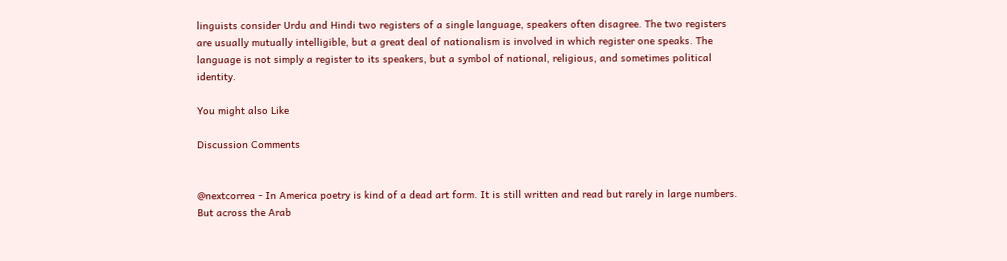linguists consider Urdu and Hindi two registers of a single language, speakers often disagree. The two registers are usually mutually intelligible, but a great deal of nationalism is involved in which register one speaks. The language is not simply a register to its speakers, but a symbol of national, religious, and sometimes political identity.

You might also Like

Discussion Comments


@nextcorrea - In America poetry is kind of a dead art form. It is still written and read but rarely in large numbers. But across the Arab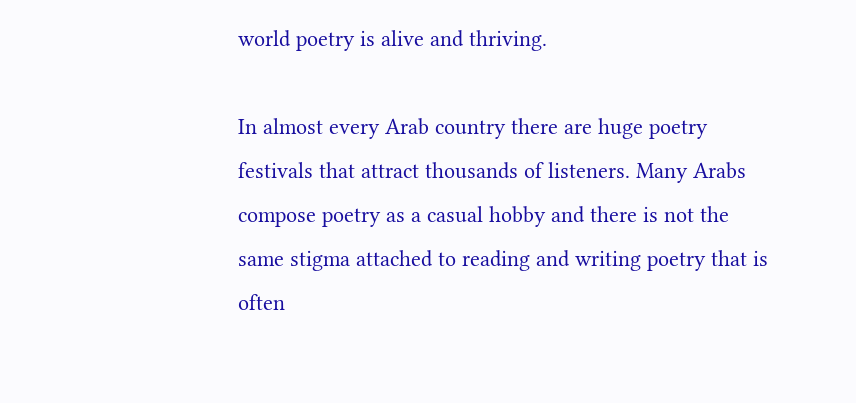world poetry is alive and thriving.

In almost every Arab country there are huge poetry festivals that attract thousands of listeners. Many Arabs compose poetry as a casual hobby and there is not the same stigma attached to reading and writing poetry that is often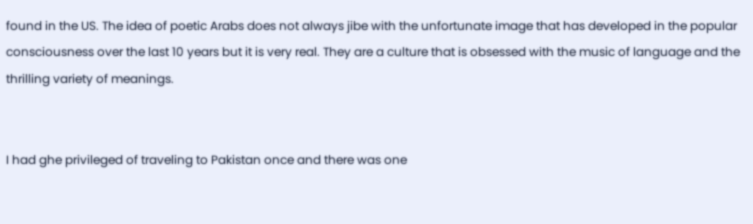found in the US. The idea of poetic Arabs does not always jibe with the unfortunate image that has developed in the popular consciousness over the last 10 years but it is very real. They are a culture that is obsessed with the music of language and the thrilling variety of meanings.


I had ghe privileged of traveling to Pakistan once and there was one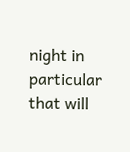night in particular that will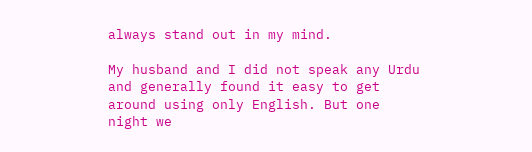always stand out in my mind.

My husband and I did not speak any Urdu and generally found it easy to get around using only English. But one night we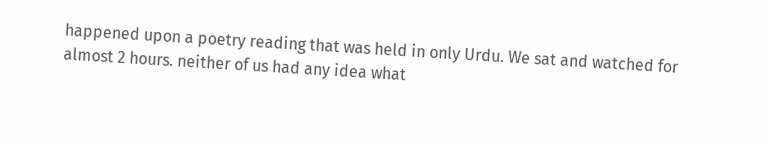happened upon a poetry reading that was held in only Urdu. We sat and watched for almost 2 hours. neither of us had any idea what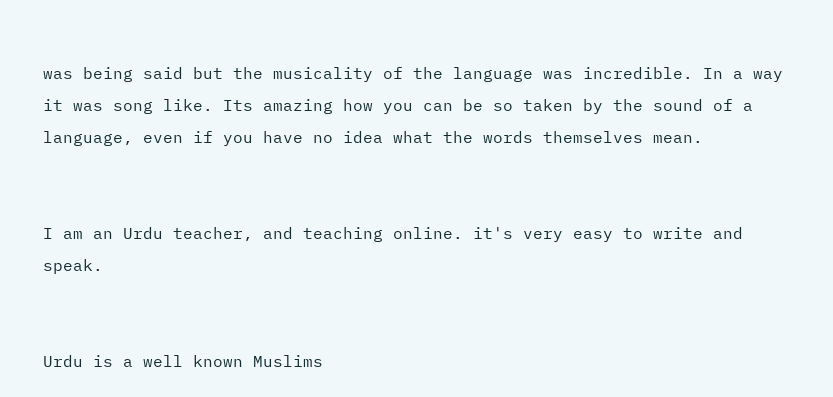was being said but the musicality of the language was incredible. In a way it was song like. Its amazing how you can be so taken by the sound of a language, even if you have no idea what the words themselves mean.


I am an Urdu teacher, and teaching online. it's very easy to write and speak.


Urdu is a well known Muslims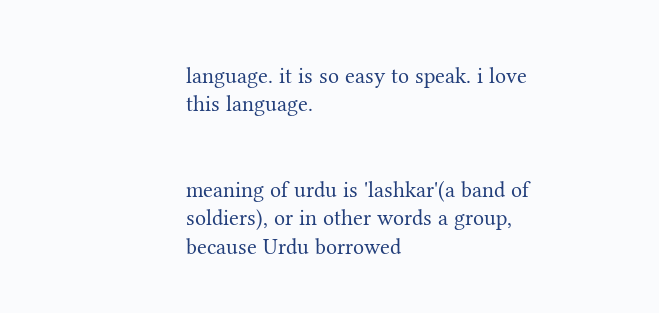language. it is so easy to speak. i love this language.


meaning of urdu is 'lashkar'(a band of soldiers), or in other words a group, because Urdu borrowed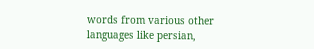words from various other languages like persian,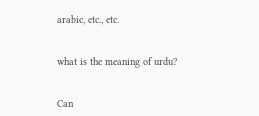arabic, etc., etc.


what is the meaning of urdu?


Can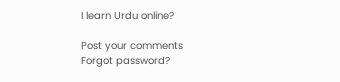I learn Urdu online?

Post your comments
Forgot password?